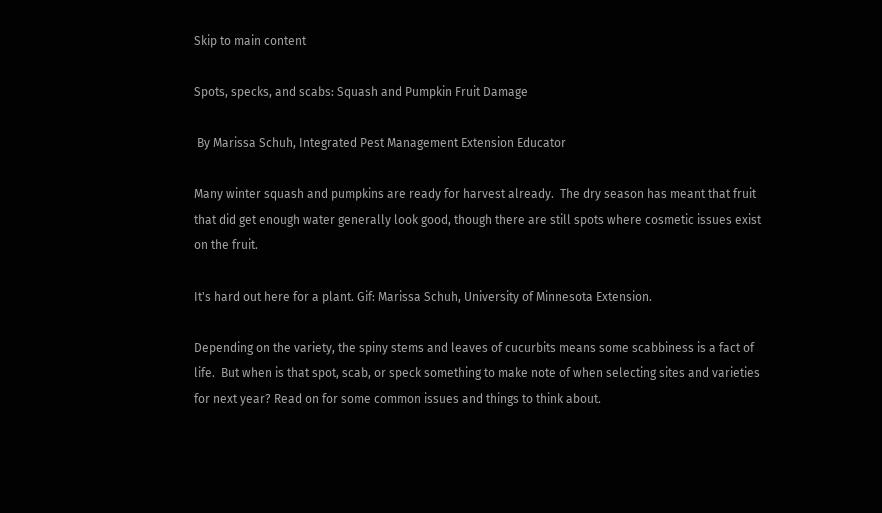Skip to main content

Spots, specks, and scabs: Squash and Pumpkin Fruit Damage

 By Marissa Schuh, Integrated Pest Management Extension Educator

Many winter squash and pumpkins are ready for harvest already.  The dry season has meant that fruit that did get enough water generally look good, though there are still spots where cosmetic issues exist on the fruit.

It's hard out here for a plant. Gif: Marissa Schuh, University of Minnesota Extension.

Depending on the variety, the spiny stems and leaves of cucurbits means some scabbiness is a fact of life.  But when is that spot, scab, or speck something to make note of when selecting sites and varieties for next year? Read on for some common issues and things to think about.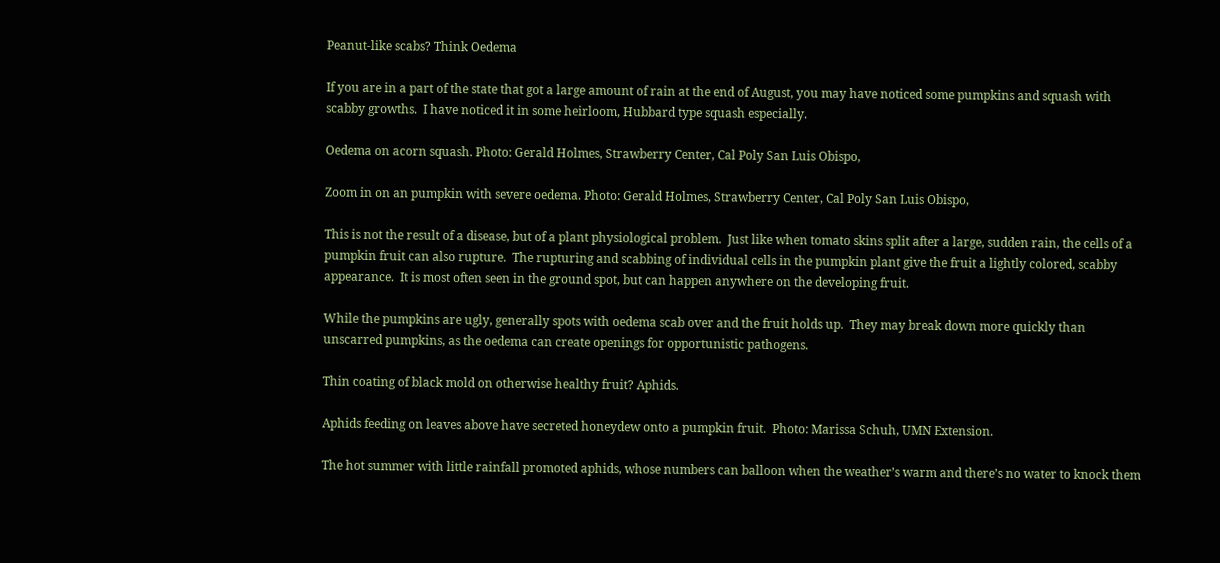Peanut-like scabs? Think Oedema

If you are in a part of the state that got a large amount of rain at the end of August, you may have noticed some pumpkins and squash with scabby growths.  I have noticed it in some heirloom, Hubbard type squash especially.

Oedema on acorn squash. Photo: Gerald Holmes, Strawberry Center, Cal Poly San Luis Obispo,

Zoom in on an pumpkin with severe oedema. Photo: Gerald Holmes, Strawberry Center, Cal Poly San Luis Obispo,

This is not the result of a disease, but of a plant physiological problem.  Just like when tomato skins split after a large, sudden rain, the cells of a pumpkin fruit can also rupture.  The rupturing and scabbing of individual cells in the pumpkin plant give the fruit a lightly colored, scabby appearance.  It is most often seen in the ground spot, but can happen anywhere on the developing fruit.

While the pumpkins are ugly, generally spots with oedema scab over and the fruit holds up.  They may break down more quickly than unscarred pumpkins, as the oedema can create openings for opportunistic pathogens.

Thin coating of black mold on otherwise healthy fruit? Aphids.

Aphids feeding on leaves above have secreted honeydew onto a pumpkin fruit.  Photo: Marissa Schuh, UMN Extension.

The hot summer with little rainfall promoted aphids, whose numbers can balloon when the weather’s warm and there’s no water to knock them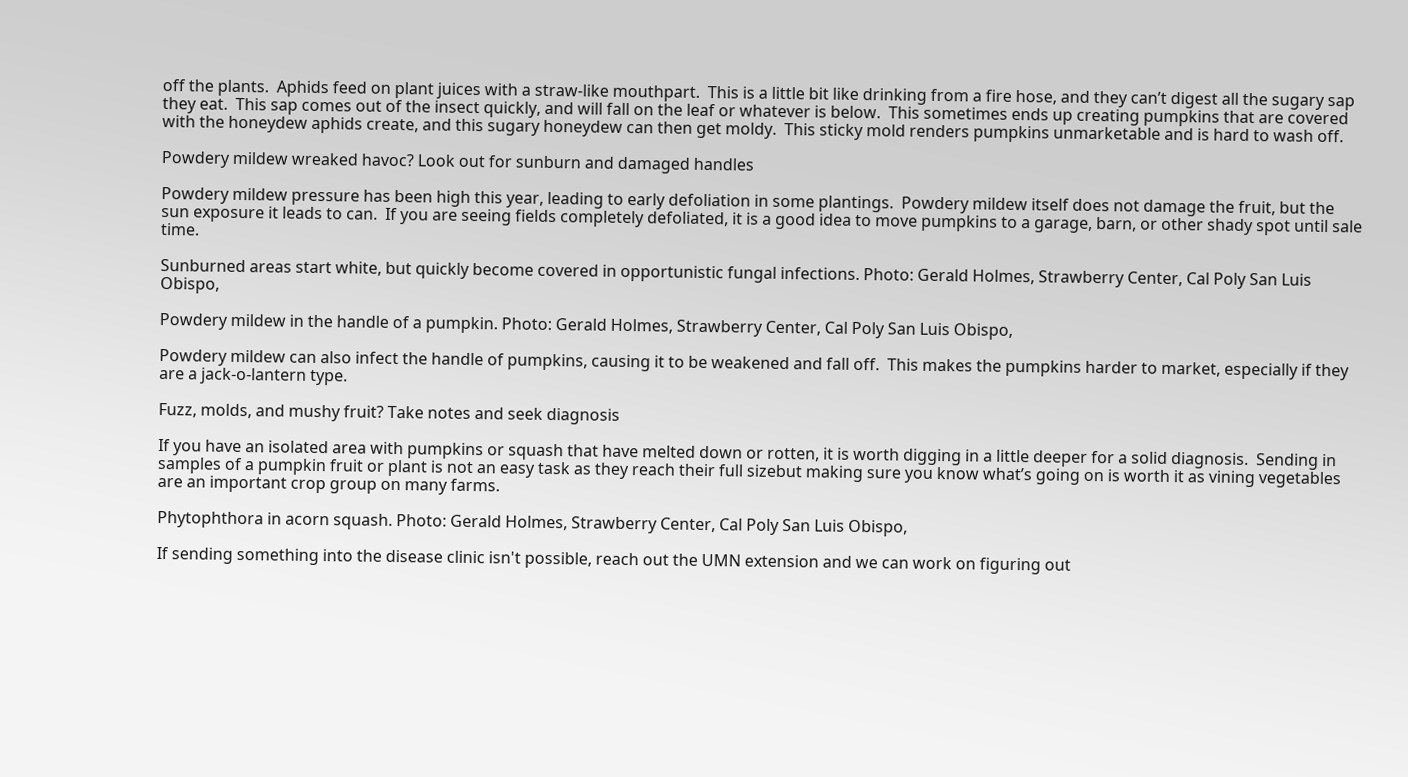off the plants.  Aphids feed on plant juices with a straw-like mouthpart.  This is a little bit like drinking from a fire hose, and they can’t digest all the sugary sap they eat.  This sap comes out of the insect quickly, and will fall on the leaf or whatever is below.  This sometimes ends up creating pumpkins that are covered with the honeydew aphids create, and this sugary honeydew can then get moldy.  This sticky mold renders pumpkins unmarketable and is hard to wash off.

Powdery mildew wreaked havoc? Look out for sunburn and damaged handles

Powdery mildew pressure has been high this year, leading to early defoliation in some plantings.  Powdery mildew itself does not damage the fruit, but the sun exposure it leads to can.  If you are seeing fields completely defoliated, it is a good idea to move pumpkins to a garage, barn, or other shady spot until sale time.

Sunburned areas start white, but quickly become covered in opportunistic fungal infections. Photo: Gerald Holmes, Strawberry Center, Cal Poly San Luis Obispo,

Powdery mildew in the handle of a pumpkin. Photo: Gerald Holmes, Strawberry Center, Cal Poly San Luis Obispo,

Powdery mildew can also infect the handle of pumpkins, causing it to be weakened and fall off.  This makes the pumpkins harder to market, especially if they are a jack-o-lantern type.

Fuzz, molds, and mushy fruit? Take notes and seek diagnosis

If you have an isolated area with pumpkins or squash that have melted down or rotten, it is worth digging in a little deeper for a solid diagnosis.  Sending in samples of a pumpkin fruit or plant is not an easy task as they reach their full sizebut making sure you know what’s going on is worth it as vining vegetables are an important crop group on many farms.

Phytophthora in acorn squash. Photo: Gerald Holmes, Strawberry Center, Cal Poly San Luis Obispo,

If sending something into the disease clinic isn't possible, reach out the UMN extension and we can work on figuring out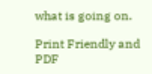what is going on.

Print Friendly and PDF